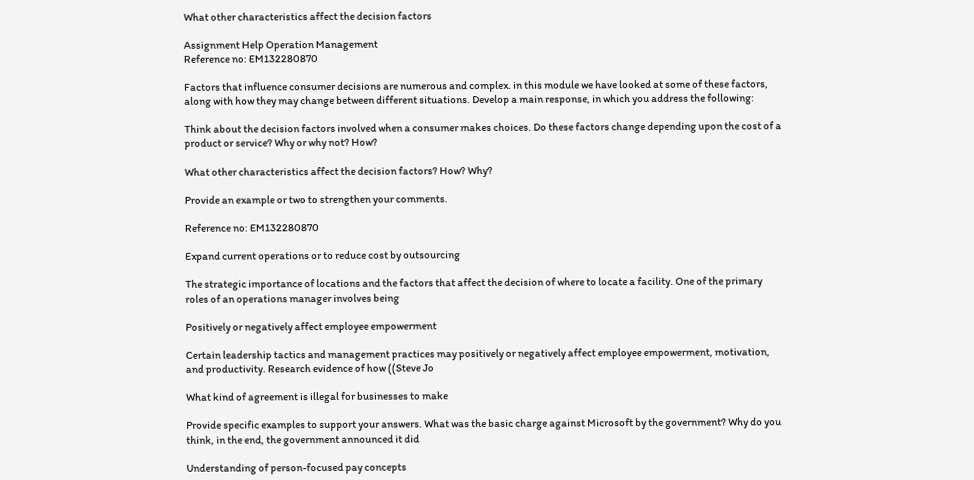What other characteristics affect the decision factors

Assignment Help Operation Management
Reference no: EM132280870

Factors that influence consumer decisions are numerous and complex. in this module we have looked at some of these factors, along with how they may change between different situations. Develop a main response, in which you address the following:

Think about the decision factors involved when a consumer makes choices. Do these factors change depending upon the cost of a product or service? Why or why not? How?

What other characteristics affect the decision factors? How? Why?

Provide an example or two to strengthen your comments.

Reference no: EM132280870

Expand current operations or to reduce cost by outsourcing

The strategic importance of locations and the factors that affect the decision of where to locate a facility. One of the primary roles of an operations manager involves being

Positively or negatively affect employee empowerment

Certain leadership tactics and management practices may positively or negatively affect employee empowerment, motivation, and productivity. Research evidence of how ((Steve Jo

What kind of agreement is illegal for businesses to make

Provide specific examples to support your answers. What was the basic charge against Microsoft by the government? Why do you think, in the end, the government announced it did

Understanding of person-focused pay concepts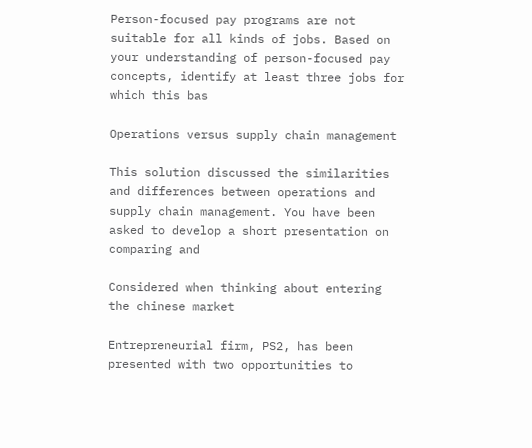Person-focused pay programs are not suitable for all kinds of jobs. Based on your understanding of person-focused pay concepts, identify at least three jobs for which this bas

Operations versus supply chain management

This solution discussed the similarities and differences between operations and supply chain management. You have been asked to develop a short presentation on comparing and

Considered when thinking about entering the chinese market

Entrepreneurial firm, PS2, has been presented with two opportunities to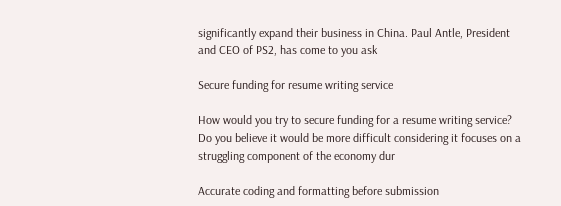significantly expand their business in China. Paul Antle, President and CEO of PS2, has come to you ask

Secure funding for resume writing service

How would you try to secure funding for a resume writing service? Do you believe it would be more difficult considering it focuses on a struggling component of the economy dur

Accurate coding and formatting before submission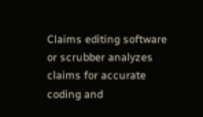Claims editing software or scrubber analyzes claims for accurate coding and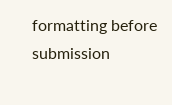formatting before submission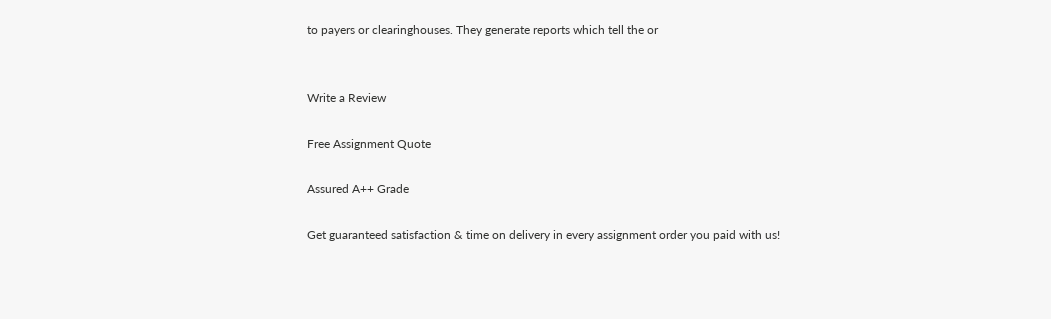to payers or clearinghouses. They generate reports which tell the or


Write a Review

Free Assignment Quote

Assured A++ Grade

Get guaranteed satisfaction & time on delivery in every assignment order you paid with us!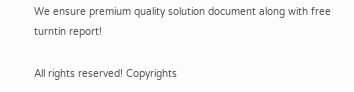We ensure premium quality solution document along with free turntin report!

All rights reserved! Copyrights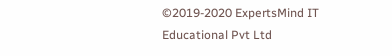©2019-2020 ExpertsMind IT Educational Pvt Ltd